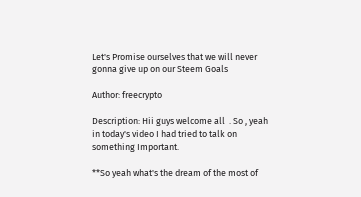Let's Promise ourselves that we will never gonna give up on our Steem Goals

Author: freecrypto

Description: Hii guys welcome all  . So , yeah in today's video I had tried to talk on something Important.

**So yeah what's the dream of the most of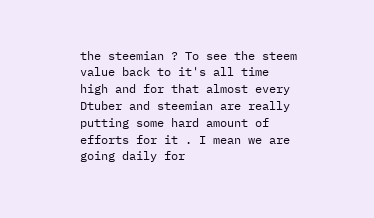the steemian ? To see the steem value back to it's all time high and for that almost every Dtuber and steemian are really putting some hard amount of efforts for it . I mean we are going daily for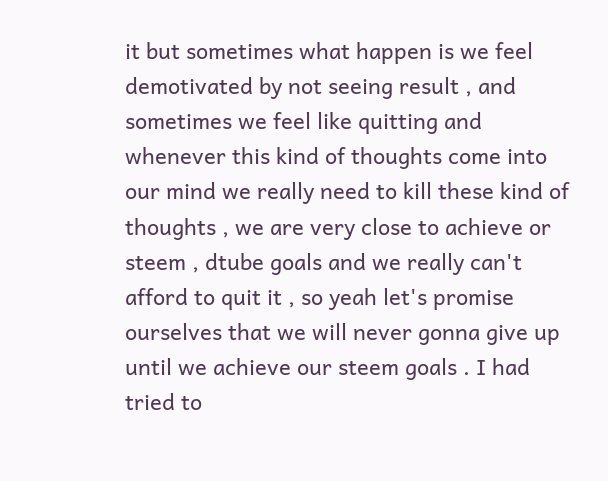it but sometimes what happen is we feel demotivated by not seeing result , and sometimes we feel like quitting and whenever this kind of thoughts come into our mind we really need to kill these kind of thoughts , we are very close to achieve or steem , dtube goals and we really can't afford to quit it , so yeah let's promise ourselves that we will never gonna give up until we achieve our steem goals . I had tried to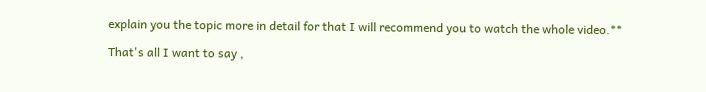explain you the topic more in detail for that I will recommend you to watch the whole video.**

That's all I want to say ,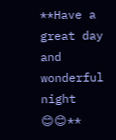**Have a great day and wonderful night 😊😊**